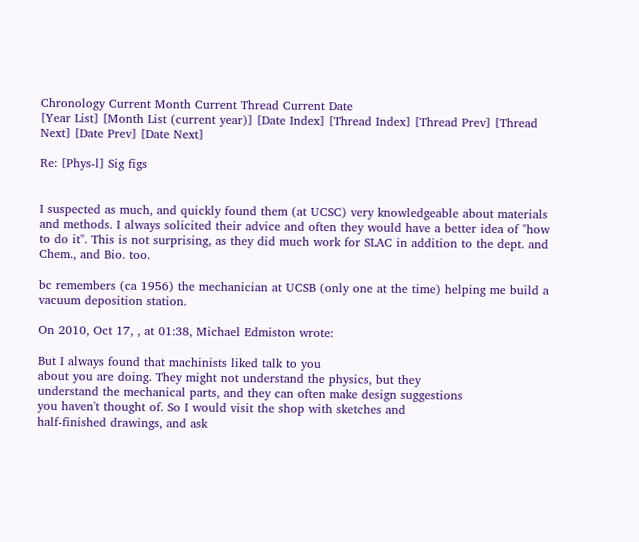Chronology Current Month Current Thread Current Date
[Year List] [Month List (current year)] [Date Index] [Thread Index] [Thread Prev] [Thread Next] [Date Prev] [Date Next]

Re: [Phys-l] Sig figs


I suspected as much, and quickly found them (at UCSC) very knowledgeable about materials and methods. I always solicited their advice and often they would have a better idea of "how to do it". This is not surprising, as they did much work for SLAC in addition to the dept. and Chem., and Bio. too.

bc remembers (ca 1956) the mechanician at UCSB (only one at the time) helping me build a vacuum deposition station.

On 2010, Oct 17, , at 01:38, Michael Edmiston wrote:

But I always found that machinists liked talk to you
about you are doing. They might not understand the physics, but they
understand the mechanical parts, and they can often make design suggestions
you haven't thought of. So I would visit the shop with sketches and
half-finished drawings, and ask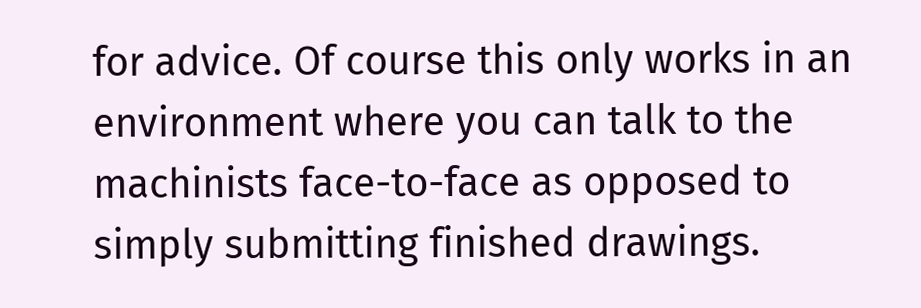for advice. Of course this only works in an
environment where you can talk to the machinists face-to-face as opposed to
simply submitting finished drawings.